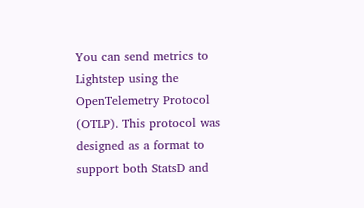You can send metrics to Lightstep using the OpenTelemetry Protocol (OTLP). This protocol was designed as a format to support both StatsD and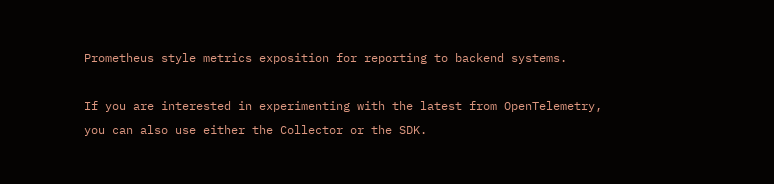Prometheus style metrics exposition for reporting to backend systems.

If you are interested in experimenting with the latest from OpenTelemetry, you can also use either the Collector or the SDK.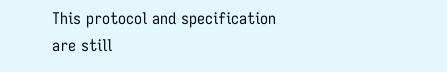This protocol and specification are still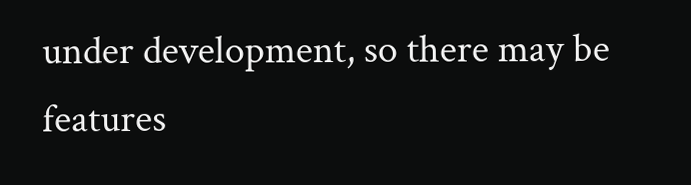under development, so there may be features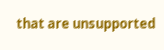that are unsupported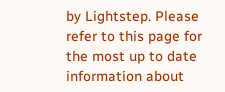by Lightstep. Please refer to this page for the most up to date information about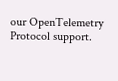our OpenTelemetry Protocol support.